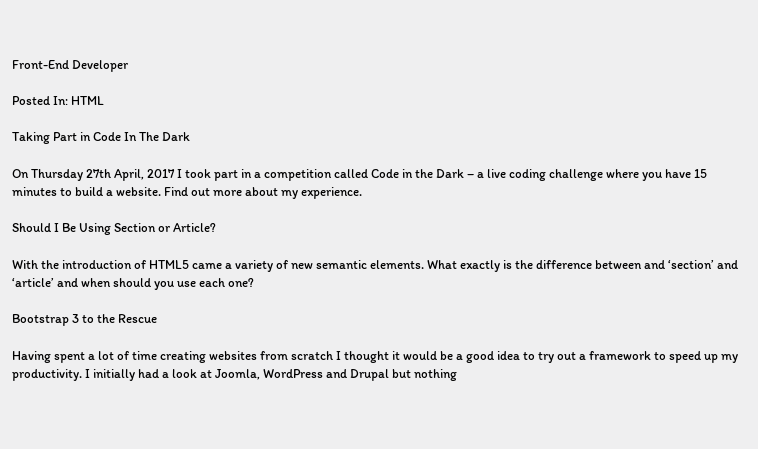Front-End Developer

Posted In: HTML

Taking Part in Code In The Dark

On Thursday 27th April, 2017 I took part in a competition called Code in the Dark – a live coding challenge where you have 15 minutes to build a website. Find out more about my experience.

Should I Be Using Section or Article?

With the introduction of HTML5 came a variety of new semantic elements. What exactly is the difference between and ‘section’ and ‘article’ and when should you use each one?

Bootstrap 3 to the Rescue

Having spent a lot of time creating websites from scratch I thought it would be a good idea to try out a framework to speed up my productivity. I initially had a look at Joomla, WordPress and Drupal but nothing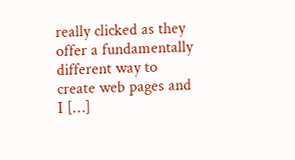really clicked as they offer a fundamentally different way to create web pages and I […]